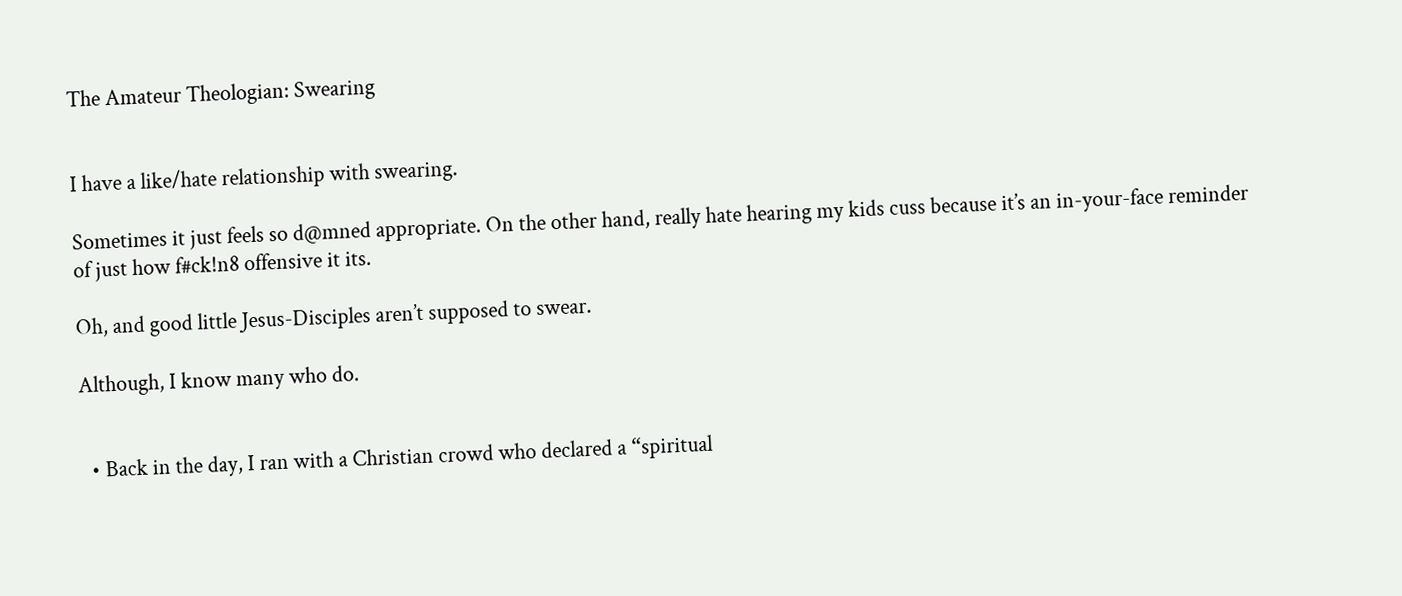The Amateur Theologian: Swearing


I have a like/hate relationship with swearing.

Sometimes it just feels so d@mned appropriate. On the other hand, really hate hearing my kids cuss because it’s an in-your-face reminder of just how f#ck!n8 offensive it its.

Oh, and good little Jesus-Disciples aren’t supposed to swear.

Although, I know many who do.


  • Back in the day, I ran with a Christian crowd who declared a “spiritual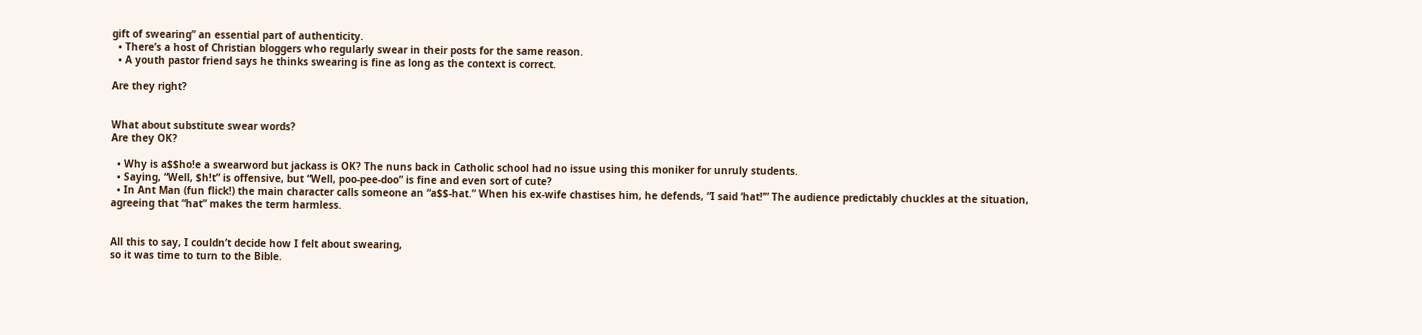gift of swearing” an essential part of authenticity.
  • There’s a host of Christian bloggers who regularly swear in their posts for the same reason.
  • A youth pastor friend says he thinks swearing is fine as long as the context is correct.

Are they right?


What about substitute swear words?
Are they OK?

  • Why is a$$ho!e a swearword but jackass is OK? The nuns back in Catholic school had no issue using this moniker for unruly students.
  • Saying, “Well, $h!t” is offensive, but “Well, poo-pee-doo” is fine and even sort of cute?
  • In Ant Man (fun flick!) the main character calls someone an “a$$-hat.” When his ex-wife chastises him, he defends, “I said ‘hat!’” The audience predictably chuckles at the situation, agreeing that “hat” makes the term harmless.


All this to say, I couldn’t decide how I felt about swearing,
so it was time to turn to the Bible.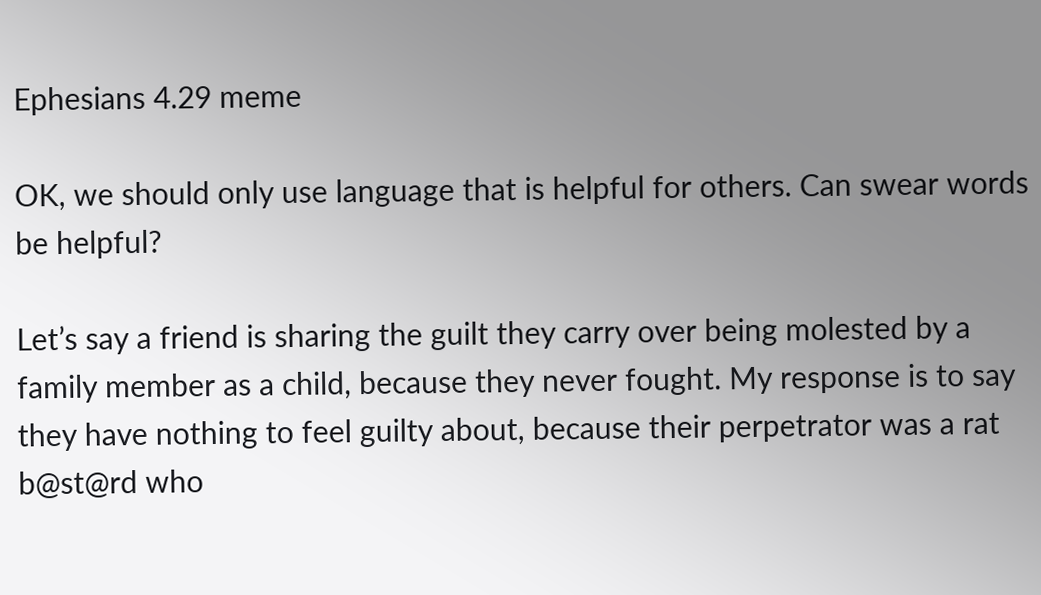Ephesians 4.29 meme

OK, we should only use language that is helpful for others. Can swear words be helpful?

Let’s say a friend is sharing the guilt they carry over being molested by a family member as a child, because they never fought. My response is to say they have nothing to feel guilty about, because their perpetrator was a rat b@st@rd who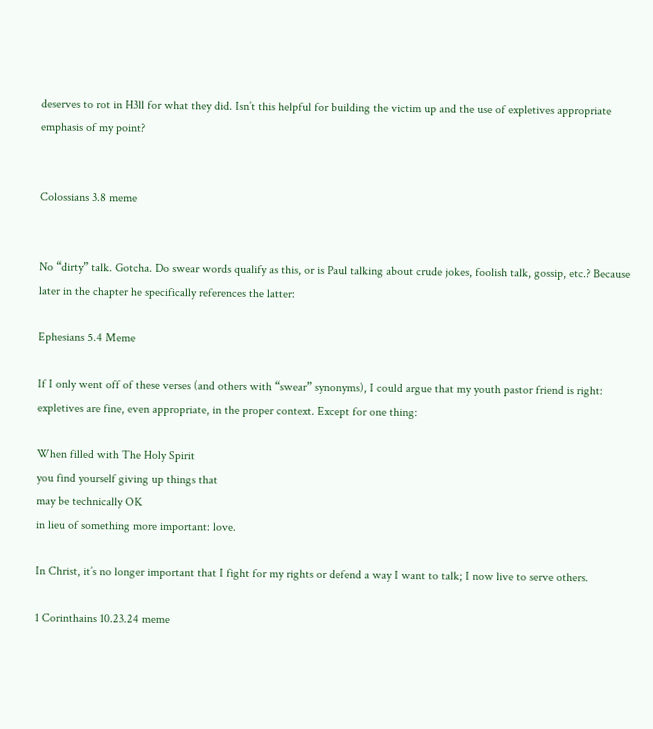deserves to rot in H3ll for what they did. Isn’t this helpful for building the victim up and the use of expletives appropriate emphasis of my point?


Colossians 3.8 meme


No “dirty” talk. Gotcha. Do swear words qualify as this, or is Paul talking about crude jokes, foolish talk, gossip, etc.? Because later in the chapter he specifically references the latter:

Ephesians 5.4 Meme

If I only went off of these verses (and others with “swear” synonyms), I could argue that my youth pastor friend is right: expletives are fine, even appropriate, in the proper context. Except for one thing:

When filled with The Holy Spirit
you find yourself giving up things that
may be technically OK
in lieu of something more important: love.

In Christ, it’s no longer important that I fight for my rights or defend a way I want to talk; I now live to serve others.

1 Corinthains 10.23.24 meme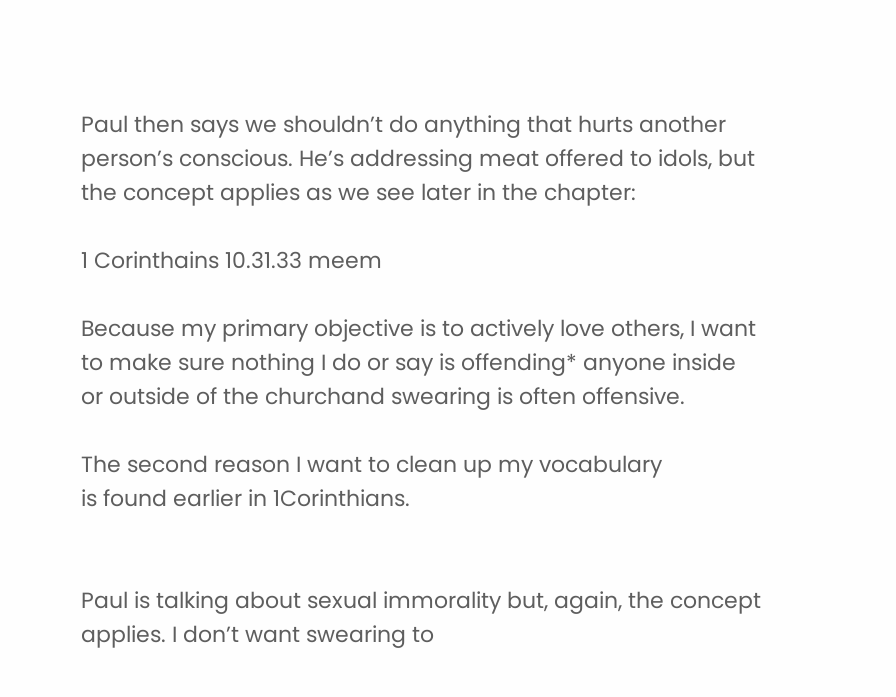Paul then says we shouldn’t do anything that hurts another person’s conscious. He’s addressing meat offered to idols, but the concept applies as we see later in the chapter:

1 Corinthains 10.31.33 meem

Because my primary objective is to actively love others, I want to make sure nothing I do or say is offending* anyone inside or outside of the churchand swearing is often offensive.

The second reason I want to clean up my vocabulary
is found earlier in 1Corinthians.


Paul is talking about sexual immorality but, again, the concept applies. I don’t want swearing to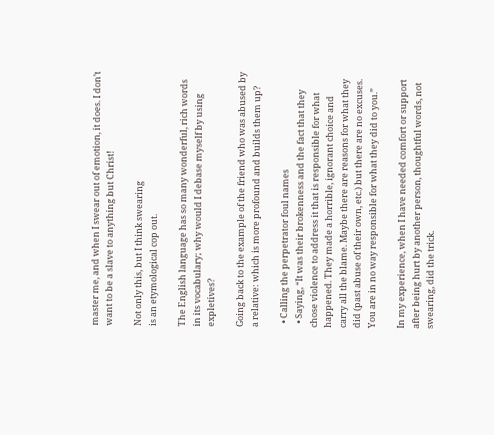master me, and when I swear out of emotion, it does. I don’t want to be a slave to anything but Christ!

Not only this, but I think swearing
is an etymological cop out.

The English language has so many wonderful, rich words in its vocabulary; why would I debase myself by using expletives?

Going back to the example of the friend who was abused by a relative: which is more profound and builds them up?

  • Calling the perpetrator foul names
  • Saying, “It was their brokenness and the fact that they chose violence to address it that is responsible for what happened. They made a horrible, ignorant choice and carry all the blame. Maybe there are reasons for what they did (past abuse of their own, etc.) but there are no excuses. You are in no way responsible for what they did to you.”

In my experience, when I have needed comfort or support after being hurt by another person, thoughtful words, not swearing, did the trick.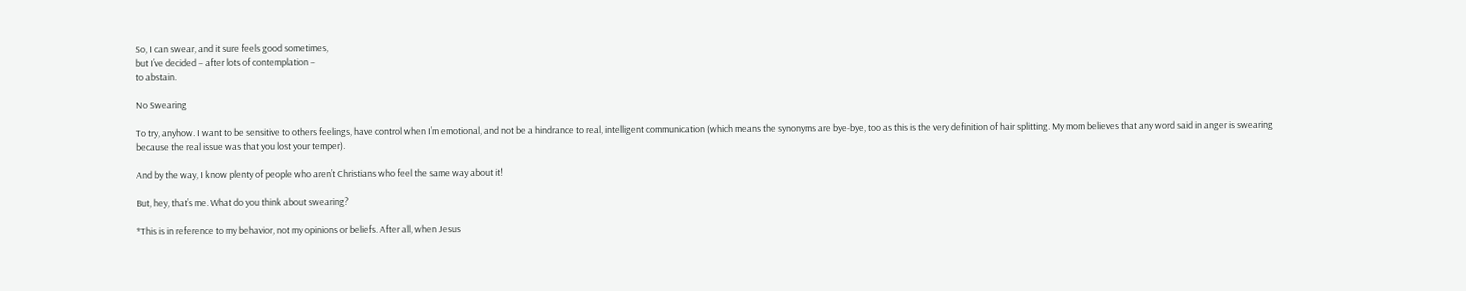So, I can swear, and it sure feels good sometimes,
but I’ve decided – after lots of contemplation –
to abstain.

No Swearing

To try, anyhow. I want to be sensitive to others feelings, have control when I’m emotional, and not be a hindrance to real, intelligent communication (which means the synonyms are bye-bye, too as this is the very definition of hair splitting. My mom believes that any word said in anger is swearing because the real issue was that you lost your temper).

And by the way, I know plenty of people who aren’t Christians who feel the same way about it!

But, hey, that’s me. What do you think about swearing?

*This is in reference to my behavior, not my opinions or beliefs. After all, when Jesus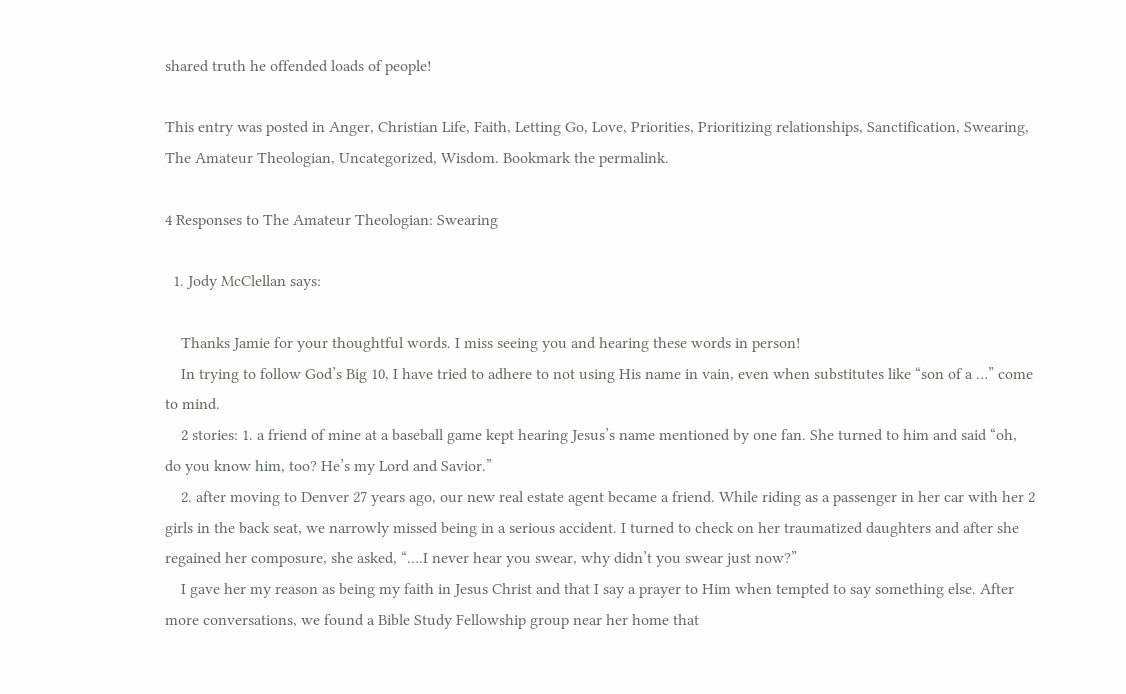shared truth he offended loads of people!

This entry was posted in Anger, Christian Life, Faith, Letting Go, Love, Priorities, Prioritizing relationships, Sanctification, Swearing, The Amateur Theologian, Uncategorized, Wisdom. Bookmark the permalink.

4 Responses to The Amateur Theologian: Swearing

  1. Jody McClellan says:

    Thanks Jamie for your thoughtful words. I miss seeing you and hearing these words in person!
    In trying to follow God’s Big 10, I have tried to adhere to not using His name in vain, even when substitutes like “son of a …” come to mind.
    2 stories: 1. a friend of mine at a baseball game kept hearing Jesus’s name mentioned by one fan. She turned to him and said “oh, do you know him, too? He’s my Lord and Savior.”
    2. after moving to Denver 27 years ago, our new real estate agent became a friend. While riding as a passenger in her car with her 2 girls in the back seat, we narrowly missed being in a serious accident. I turned to check on her traumatized daughters and after she regained her composure, she asked, “….I never hear you swear, why didn’t you swear just now?”
    I gave her my reason as being my faith in Jesus Christ and that I say a prayer to Him when tempted to say something else. After more conversations, we found a Bible Study Fellowship group near her home that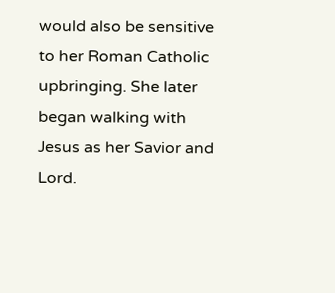would also be sensitive to her Roman Catholic upbringing. She later began walking with Jesus as her Savior and Lord.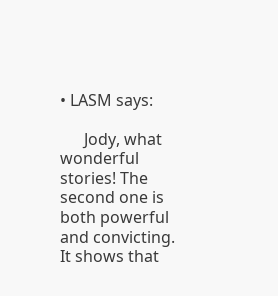• LASM says:

      Jody, what wonderful stories! The second one is both powerful and convicting. It shows that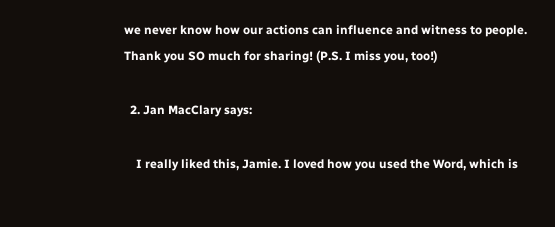we never know how our actions can influence and witness to people. Thank you SO much for sharing! (P.S. I miss you, too!)

  2. Jan MacClary says:

    I really liked this, Jamie. I loved how you used the Word, which is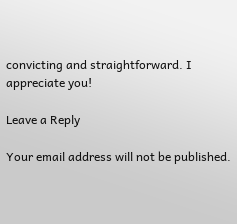convicting and straightforward. I appreciate you!

Leave a Reply

Your email address will not be published.